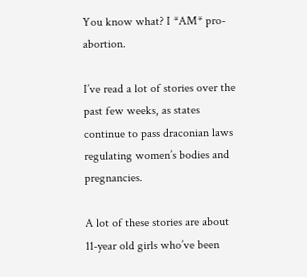You know what? I *AM* pro-abortion.

I’ve read a lot of stories over the past few weeks, as states continue to pass draconian laws regulating women’s bodies and pregnancies.

A lot of these stories are about 11-year old girls who’ve been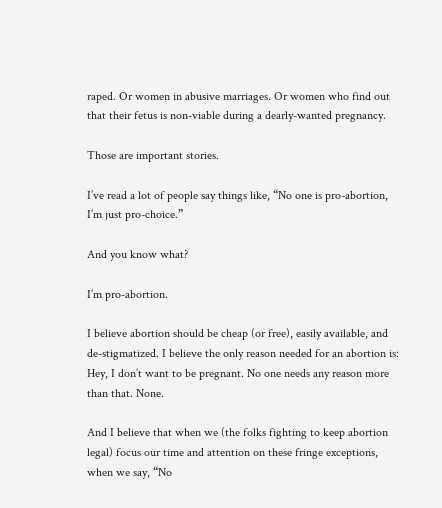raped. Or women in abusive marriages. Or women who find out that their fetus is non-viable during a dearly-wanted pregnancy.

Those are important stories.

I’ve read a lot of people say things like, “No one is pro-abortion, I’m just pro-choice.”

And you know what?

I’m pro-abortion.

I believe abortion should be cheap (or free), easily available, and de-stigmatized. I believe the only reason needed for an abortion is: Hey, I don’t want to be pregnant. No one needs any reason more than that. None.

And I believe that when we (the folks fighting to keep abortion legal) focus our time and attention on these fringe exceptions, when we say, “No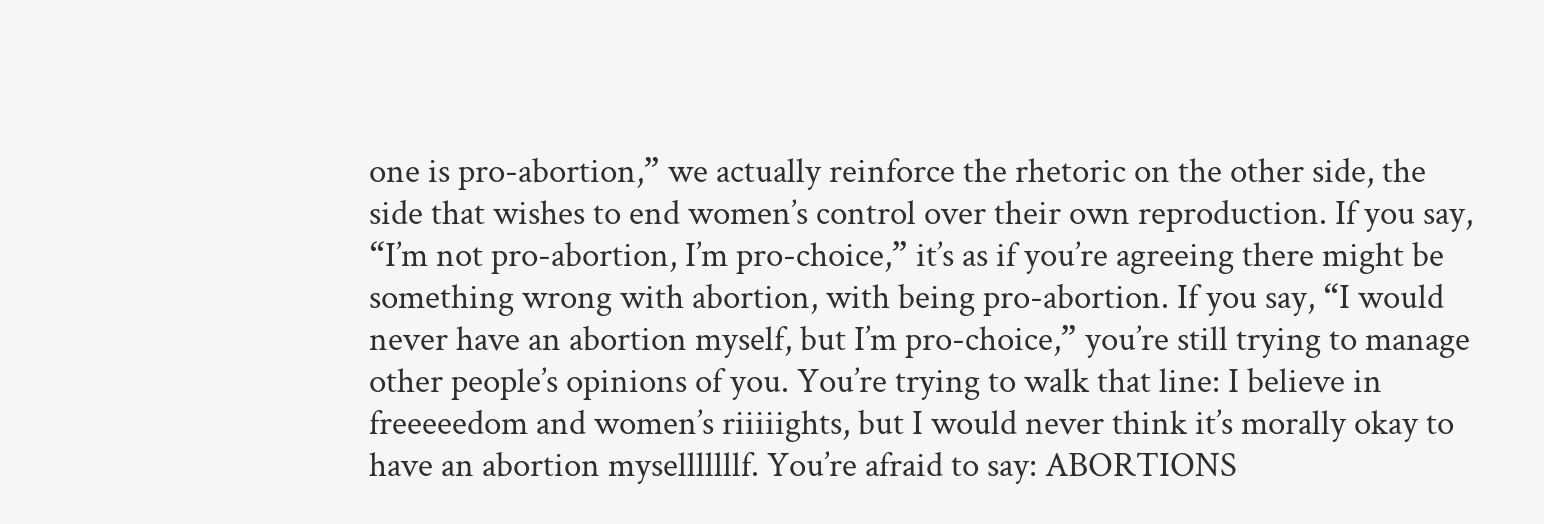one is pro-abortion,” we actually reinforce the rhetoric on the other side, the side that wishes to end women’s control over their own reproduction. If you say, “I’m not pro-abortion, I’m pro-choice,” it’s as if you’re agreeing there might be something wrong with abortion, with being pro-abortion. If you say, “I would never have an abortion myself, but I’m pro-choice,” you’re still trying to manage other people’s opinions of you. You’re trying to walk that line: I believe in freeeeedom and women’s riiiiights, but I would never think it’s morally okay to have an abortion myselllllllf. You’re afraid to say: ABORTIONS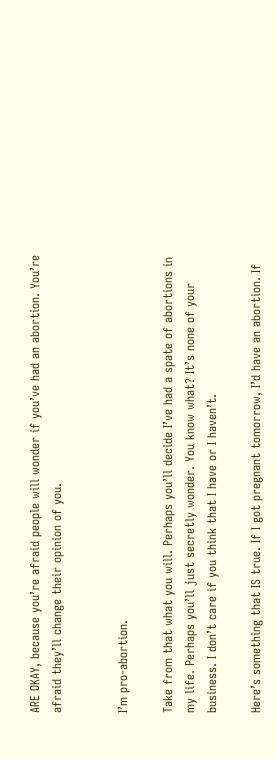ARE OKAY, because you’re afraid people will wonder if you’ve had an abortion. You’re afraid they’ll change their opinion of you.


I’m pro-abortion.

Take from that what you will. Perhaps you’ll decide I’ve had a spate of abortions in my life. Perhaps you’ll just secretly wonder. You know what? It’s none of your business. I don’t care if you think that I have or I haven’t.

Here’s something that IS true. If I got pregnant tomorrow, I’d have an abortion. If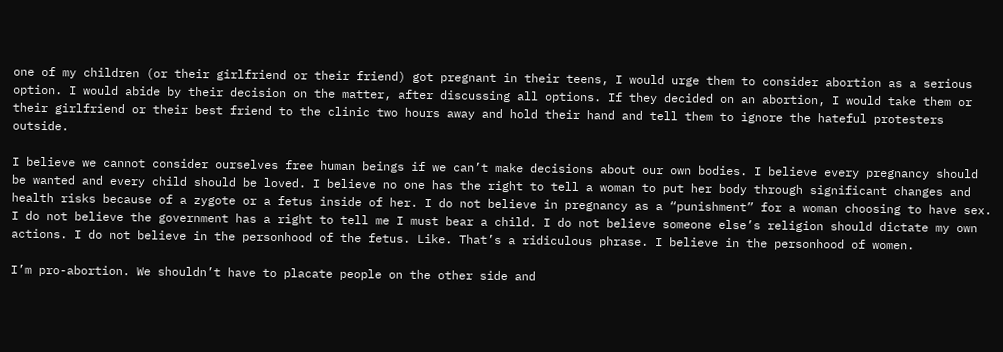one of my children (or their girlfriend or their friend) got pregnant in their teens, I would urge them to consider abortion as a serious option. I would abide by their decision on the matter, after discussing all options. If they decided on an abortion, I would take them or their girlfriend or their best friend to the clinic two hours away and hold their hand and tell them to ignore the hateful protesters outside.

I believe we cannot consider ourselves free human beings if we can’t make decisions about our own bodies. I believe every pregnancy should be wanted and every child should be loved. I believe no one has the right to tell a woman to put her body through significant changes and health risks because of a zygote or a fetus inside of her. I do not believe in pregnancy as a “punishment” for a woman choosing to have sex. I do not believe the government has a right to tell me I must bear a child. I do not believe someone else’s religion should dictate my own actions. I do not believe in the personhood of the fetus. Like. That’s a ridiculous phrase. I believe in the personhood of women.

I’m pro-abortion. We shouldn’t have to placate people on the other side and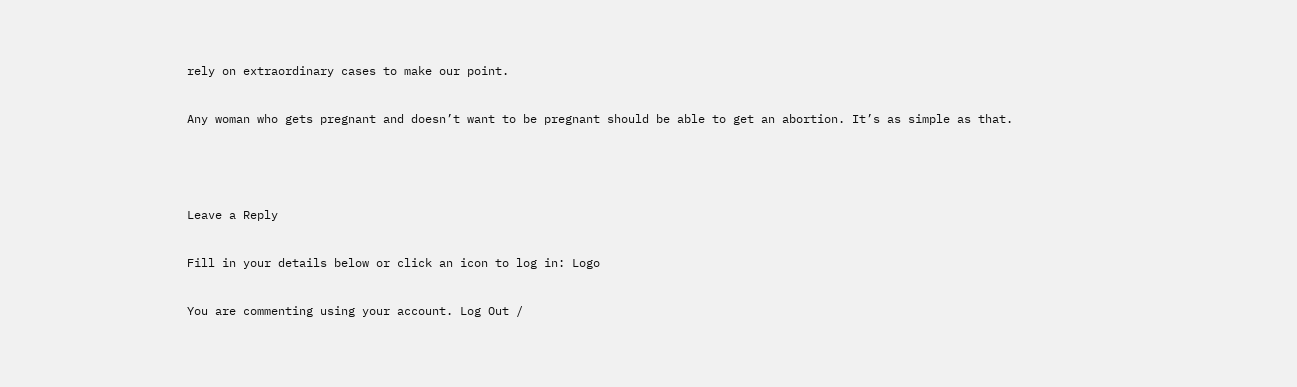rely on extraordinary cases to make our point.

Any woman who gets pregnant and doesn’t want to be pregnant should be able to get an abortion. It’s as simple as that.



Leave a Reply

Fill in your details below or click an icon to log in: Logo

You are commenting using your account. Log Out /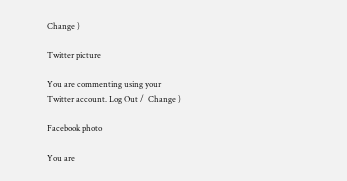Change )

Twitter picture

You are commenting using your Twitter account. Log Out /  Change )

Facebook photo

You are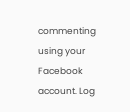commenting using your Facebook account. Log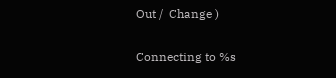Out /  Change )

Connecting to %s